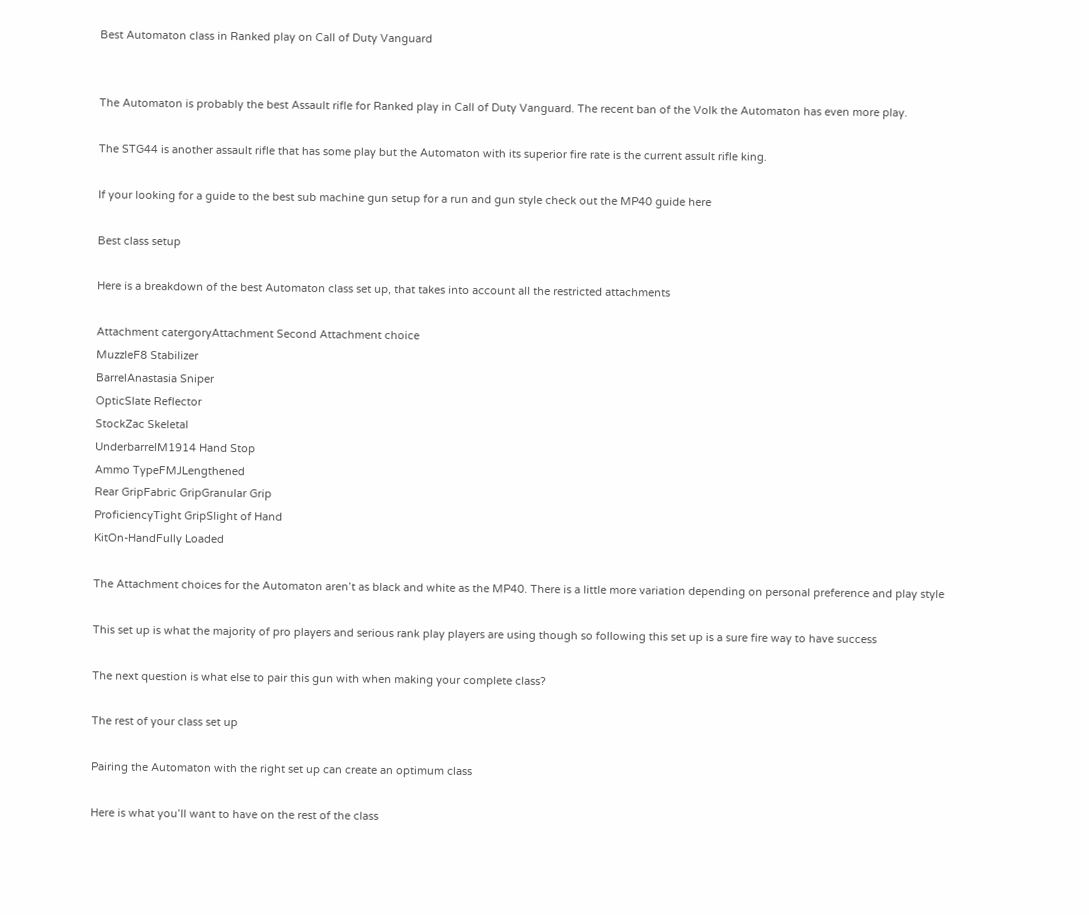Best Automaton class in Ranked play on Call of Duty Vanguard


The Automaton is probably the best Assault rifle for Ranked play in Call of Duty Vanguard. The recent ban of the Volk the Automaton has even more play.

The STG44 is another assault rifle that has some play but the Automaton with its superior fire rate is the current assult rifle king.

If your looking for a guide to the best sub machine gun setup for a run and gun style check out the MP40 guide here

Best class setup

Here is a breakdown of the best Automaton class set up, that takes into account all the restricted attachments

Attachment catergoryAttachment Second Attachment choice
MuzzleF8 Stabilizer
BarrelAnastasia Sniper
OpticSlate Reflector
StockZac Skeletal
UnderbarrelM1914 Hand Stop
Ammo TypeFMJLengthened
Rear GripFabric GripGranular Grip
ProficiencyTight GripSlight of Hand
KitOn-HandFully Loaded

The Attachment choices for the Automaton aren’t as black and white as the MP40. There is a little more variation depending on personal preference and play style

This set up is what the majority of pro players and serious rank play players are using though so following this set up is a sure fire way to have success

The next question is what else to pair this gun with when making your complete class?

The rest of your class set up

Pairing the Automaton with the right set up can create an optimum class

Here is what you’ll want to have on the rest of the class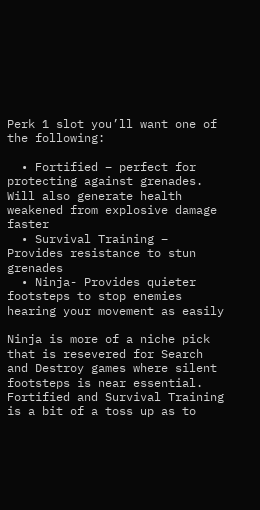Perk 1 slot you’ll want one of the following:

  • Fortified – perfect for protecting against grenades. Will also generate health weakened from explosive damage faster
  • Survival Training – Provides resistance to stun grenades
  • Ninja- Provides quieter footsteps to stop enemies hearing your movement as easily

Ninja is more of a niche pick that is resevered for Search and Destroy games where silent footsteps is near essential. Fortified and Survival Training is a bit of a toss up as to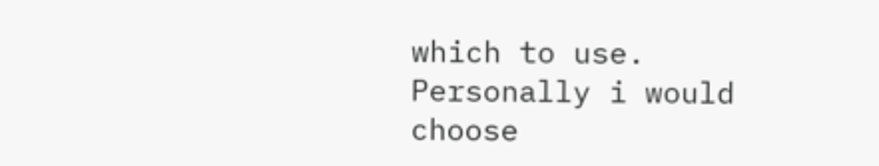which to use. Personally i would choose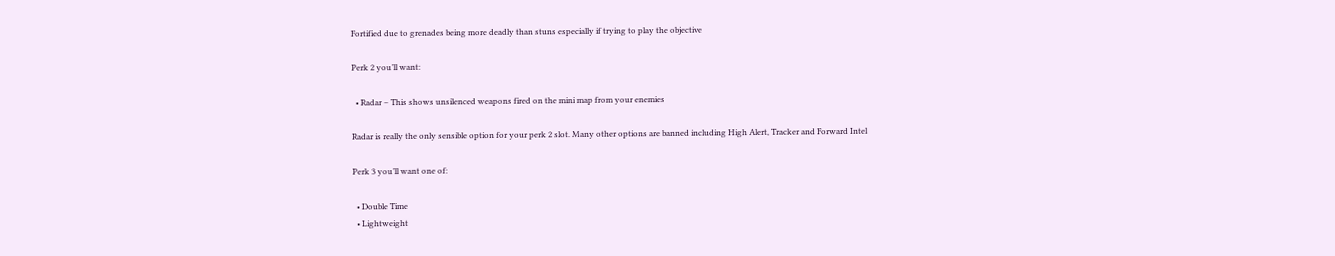Fortified due to grenades being more deadly than stuns especially if trying to play the objective

Perk 2 you’ll want:

  • Radar – This shows unsilenced weapons fired on the mini map from your enemies

Radar is really the only sensible option for your perk 2 slot. Many other options are banned including High Alert, Tracker and Forward Intel

Perk 3 you’ll want one of:

  • Double Time
  • Lightweight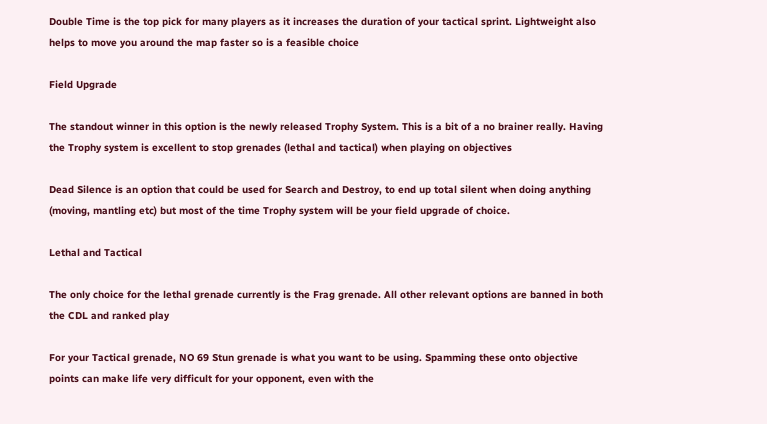Double Time is the top pick for many players as it increases the duration of your tactical sprint. Lightweight also helps to move you around the map faster so is a feasible choice

Field Upgrade

The standout winner in this option is the newly released Trophy System. This is a bit of a no brainer really. Having the Trophy system is excellent to stop grenades (lethal and tactical) when playing on objectives

Dead Silence is an option that could be used for Search and Destroy, to end up total silent when doing anything (moving, mantling etc) but most of the time Trophy system will be your field upgrade of choice.

Lethal and Tactical

The only choice for the lethal grenade currently is the Frag grenade. All other relevant options are banned in both the CDL and ranked play

For your Tactical grenade, NO 69 Stun grenade is what you want to be using. Spamming these onto objective points can make life very difficult for your opponent, even with the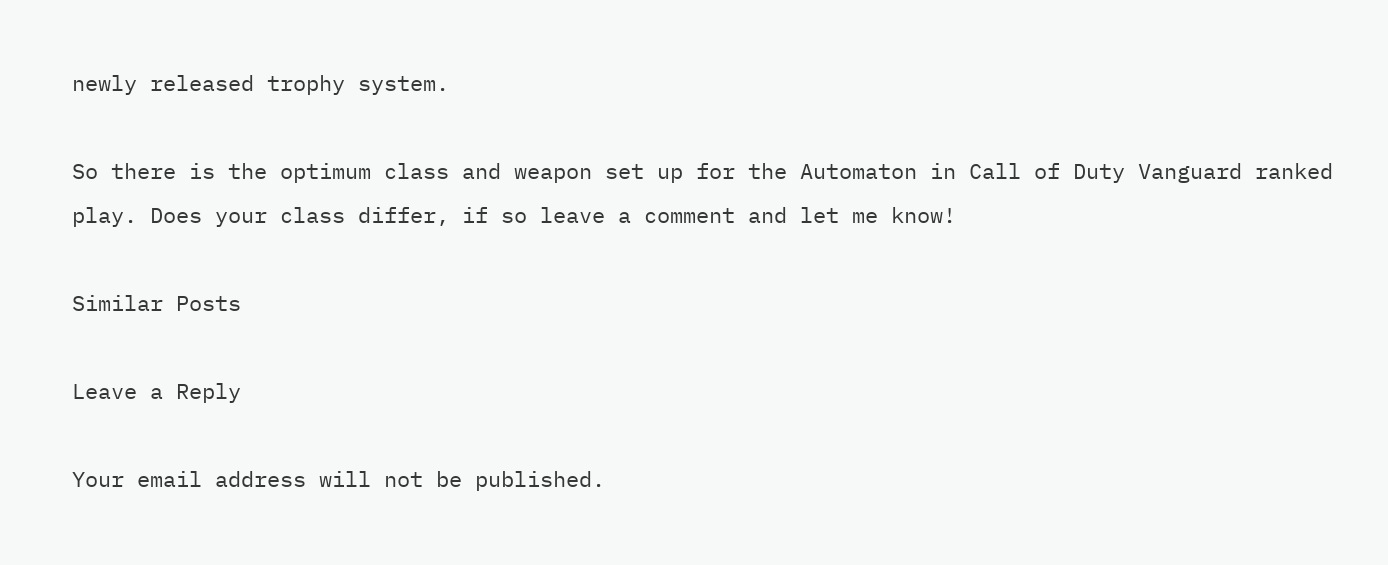newly released trophy system.

So there is the optimum class and weapon set up for the Automaton in Call of Duty Vanguard ranked play. Does your class differ, if so leave a comment and let me know!

Similar Posts

Leave a Reply

Your email address will not be published.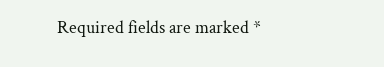Required fields are marked *